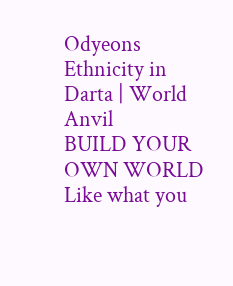Odyeons Ethnicity in Darta | World Anvil
BUILD YOUR OWN WORLD Like what you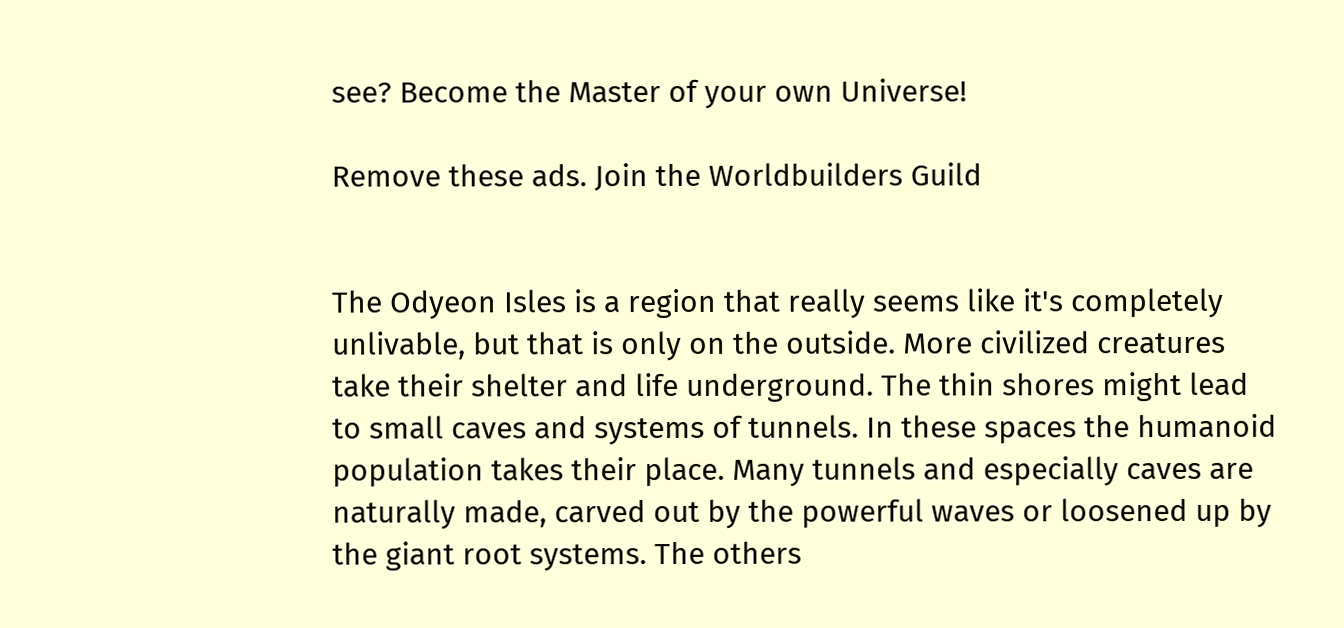see? Become the Master of your own Universe!

Remove these ads. Join the Worldbuilders Guild


The Odyeon Isles is a region that really seems like it's completely unlivable, but that is only on the outside. More civilized creatures take their shelter and life underground. The thin shores might lead to small caves and systems of tunnels. In these spaces the humanoid population takes their place. Many tunnels and especially caves are naturally made, carved out by the powerful waves or loosened up by the giant root systems. The others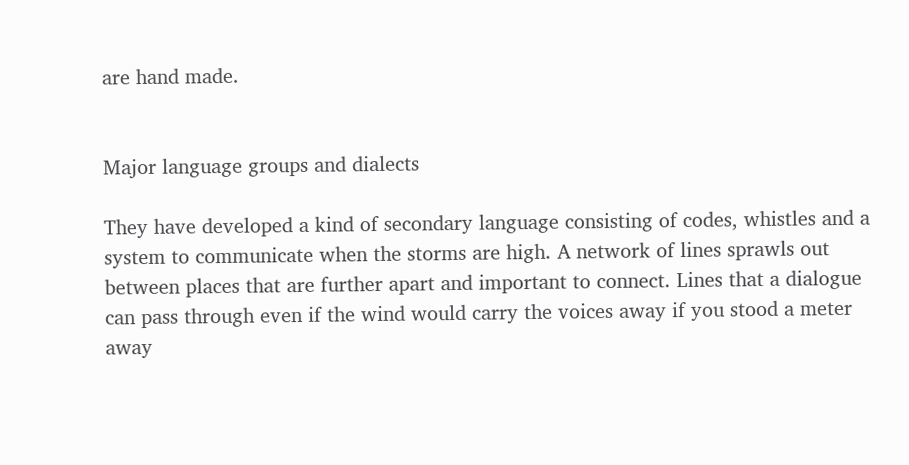are hand made.


Major language groups and dialects

They have developed a kind of secondary language consisting of codes, whistles and a system to communicate when the storms are high. A network of lines sprawls out between places that are further apart and important to connect. Lines that a dialogue can pass through even if the wind would carry the voices away if you stood a meter away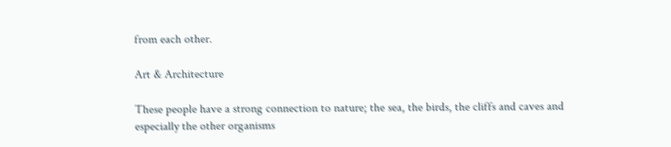from each other.

Art & Architecture

These people have a strong connection to nature; the sea, the birds, the cliffs and caves and especially the other organisms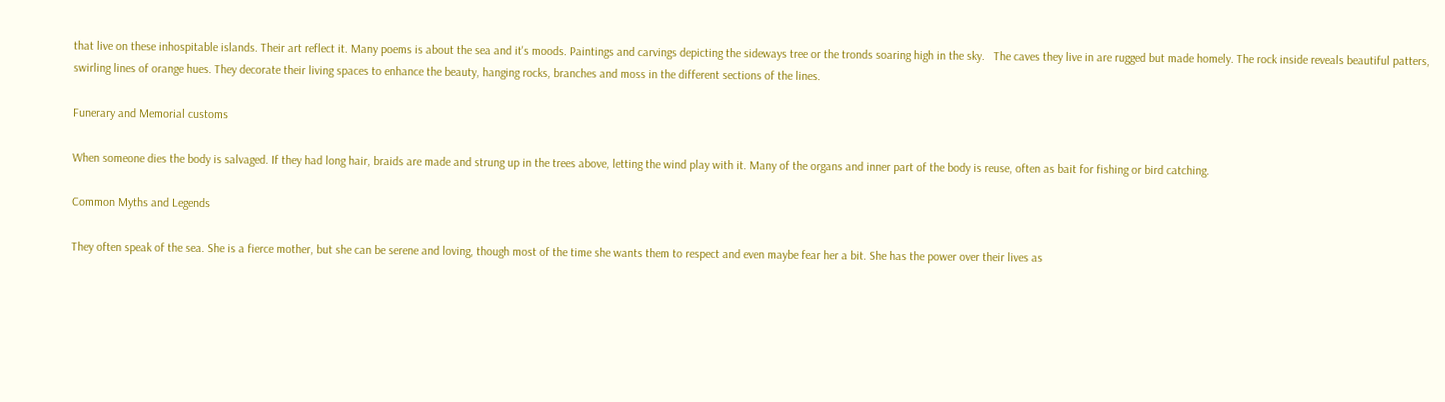that live on these inhospitable islands. Their art reflect it. Many poems is about the sea and it's moods. Paintings and carvings depicting the sideways tree or the tronds soaring high in the sky.   The caves they live in are rugged but made homely. The rock inside reveals beautiful patters, swirling lines of orange hues. They decorate their living spaces to enhance the beauty, hanging rocks, branches and moss in the different sections of the lines.

Funerary and Memorial customs

When someone dies the body is salvaged. If they had long hair, braids are made and strung up in the trees above, letting the wind play with it. Many of the organs and inner part of the body is reuse, often as bait for fishing or bird catching.

Common Myths and Legends

They often speak of the sea. She is a fierce mother, but she can be serene and loving, though most of the time she wants them to respect and even maybe fear her a bit. She has the power over their lives as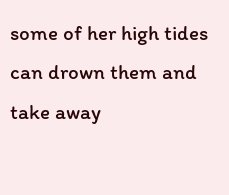some of her high tides can drown them and take away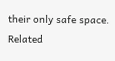their only safe space.
Related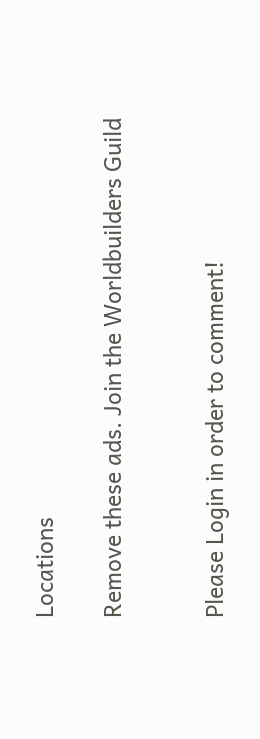Locations

Remove these ads. Join the Worldbuilders Guild


Please Login in order to comment!